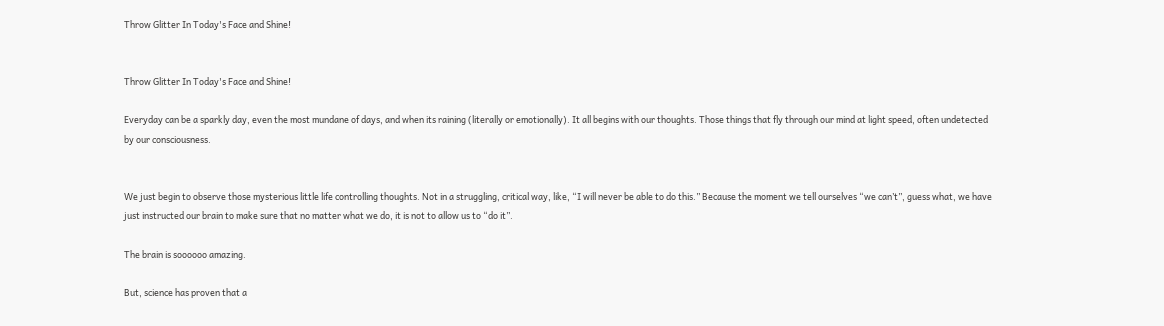Throw Glitter In Today's Face and Shine!


Throw Glitter In Today's Face and Shine!

Everyday can be a sparkly day, even the most mundane of days, and when its raining (literally or emotionally). It all begins with our thoughts. Those things that fly through our mind at light speed, often undetected by our consciousness.


We just begin to observe those mysterious little life controlling thoughts. Not in a struggling, critical way, like, “I will never be able to do this.” Because the moment we tell ourselves “we can’t”, guess what, we have just instructed our brain to make sure that no matter what we do, it is not to allow us to “do it”.

The brain is soooooo amazing.

But, science has proven that a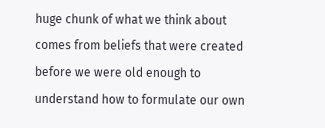huge chunk of what we think about comes from beliefs that were created before we were old enough to understand how to formulate our own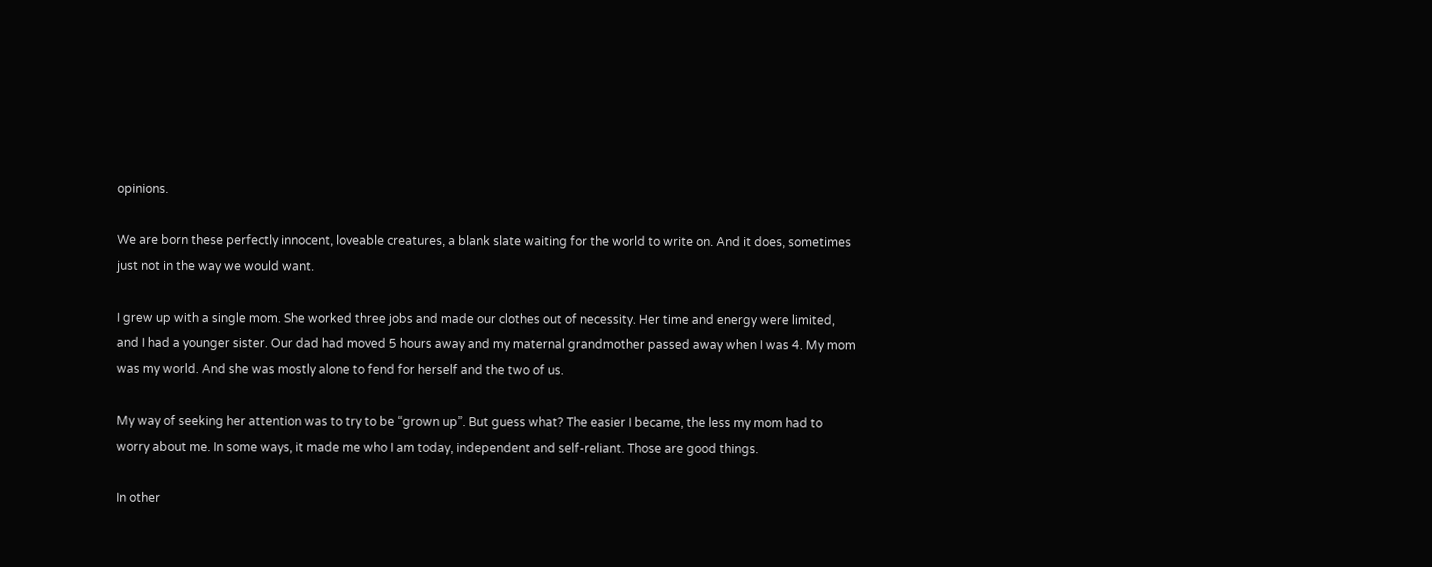opinions.

We are born these perfectly innocent, loveable creatures, a blank slate waiting for the world to write on. And it does, sometimes just not in the way we would want.

I grew up with a single mom. She worked three jobs and made our clothes out of necessity. Her time and energy were limited, and I had a younger sister. Our dad had moved 5 hours away and my maternal grandmother passed away when I was 4. My mom was my world. And she was mostly alone to fend for herself and the two of us.

My way of seeking her attention was to try to be “grown up”. But guess what? The easier I became, the less my mom had to worry about me. In some ways, it made me who I am today, independent and self-reliant. Those are good things.

In other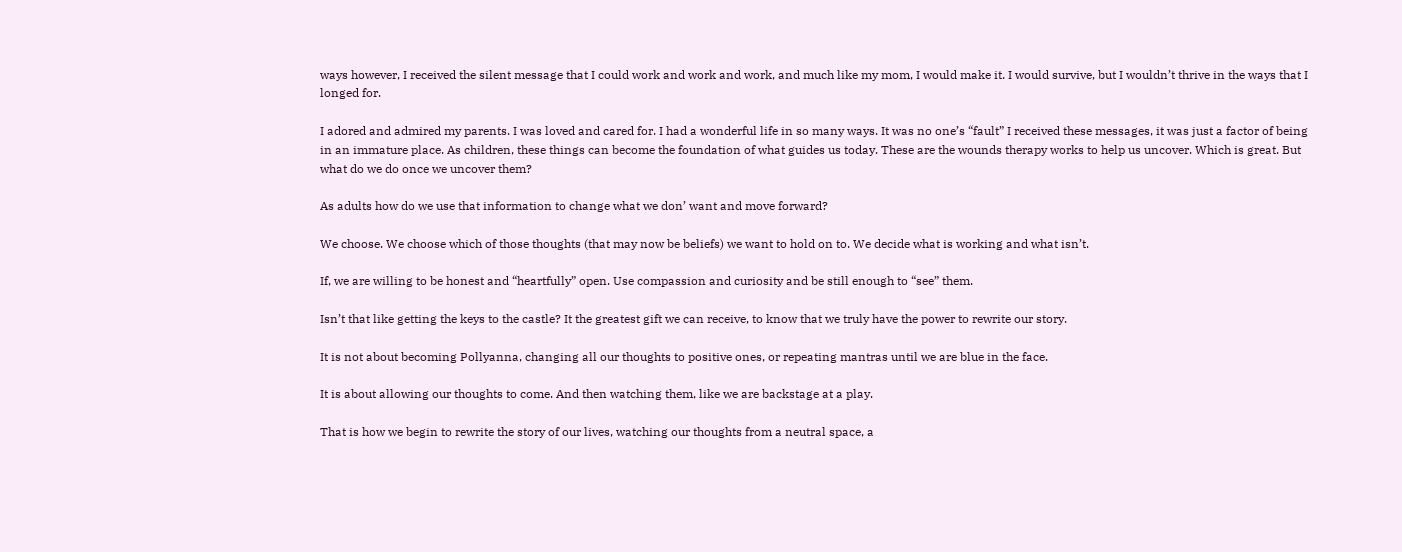ways however, I received the silent message that I could work and work and work, and much like my mom, I would make it. I would survive, but I wouldn’t thrive in the ways that I longed for.

I adored and admired my parents. I was loved and cared for. I had a wonderful life in so many ways. It was no one’s “fault” I received these messages, it was just a factor of being in an immature place. As children, these things can become the foundation of what guides us today. These are the wounds therapy works to help us uncover. Which is great. But what do we do once we uncover them?

As adults how do we use that information to change what we don’ want and move forward?

We choose. We choose which of those thoughts (that may now be beliefs) we want to hold on to. We decide what is working and what isn’t.

If, we are willing to be honest and “heartfully” open. Use compassion and curiosity and be still enough to “see” them.

Isn’t that like getting the keys to the castle? It the greatest gift we can receive, to know that we truly have the power to rewrite our story.

It is not about becoming Pollyanna, changing all our thoughts to positive ones, or repeating mantras until we are blue in the face.

It is about allowing our thoughts to come. And then watching them, like we are backstage at a play.

That is how we begin to rewrite the story of our lives, watching our thoughts from a neutral space, a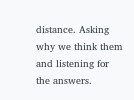distance. Asking why we think them and listening for the answers.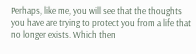Perhaps, like me, you will see that the thoughts you have are trying to protect you from a life that no longer exists. Which then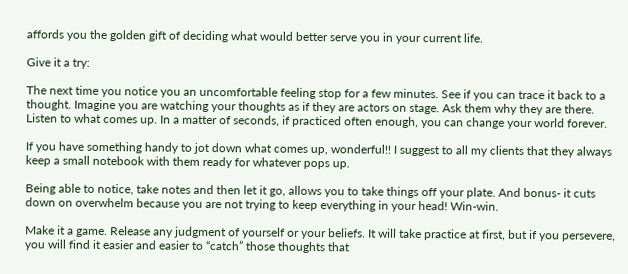affords you the golden gift of deciding what would better serve you in your current life.

Give it a try:

The next time you notice you an uncomfortable feeling stop for a few minutes. See if you can trace it back to a thought. Imagine you are watching your thoughts as if they are actors on stage. Ask them why they are there. Listen to what comes up. In a matter of seconds, if practiced often enough, you can change your world forever.

If you have something handy to jot down what comes up, wonderful!! I suggest to all my clients that they always keep a small notebook with them ready for whatever pops up.

Being able to notice, take notes and then let it go, allows you to take things off your plate. And bonus- it cuts down on overwhelm because you are not trying to keep everything in your head! Win-win.

Make it a game. Release any judgment of yourself or your beliefs. It will take practice at first, but if you persevere, you will find it easier and easier to “catch” those thoughts that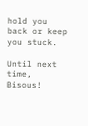hold you back or keep you stuck.

Until next time, Bisous!